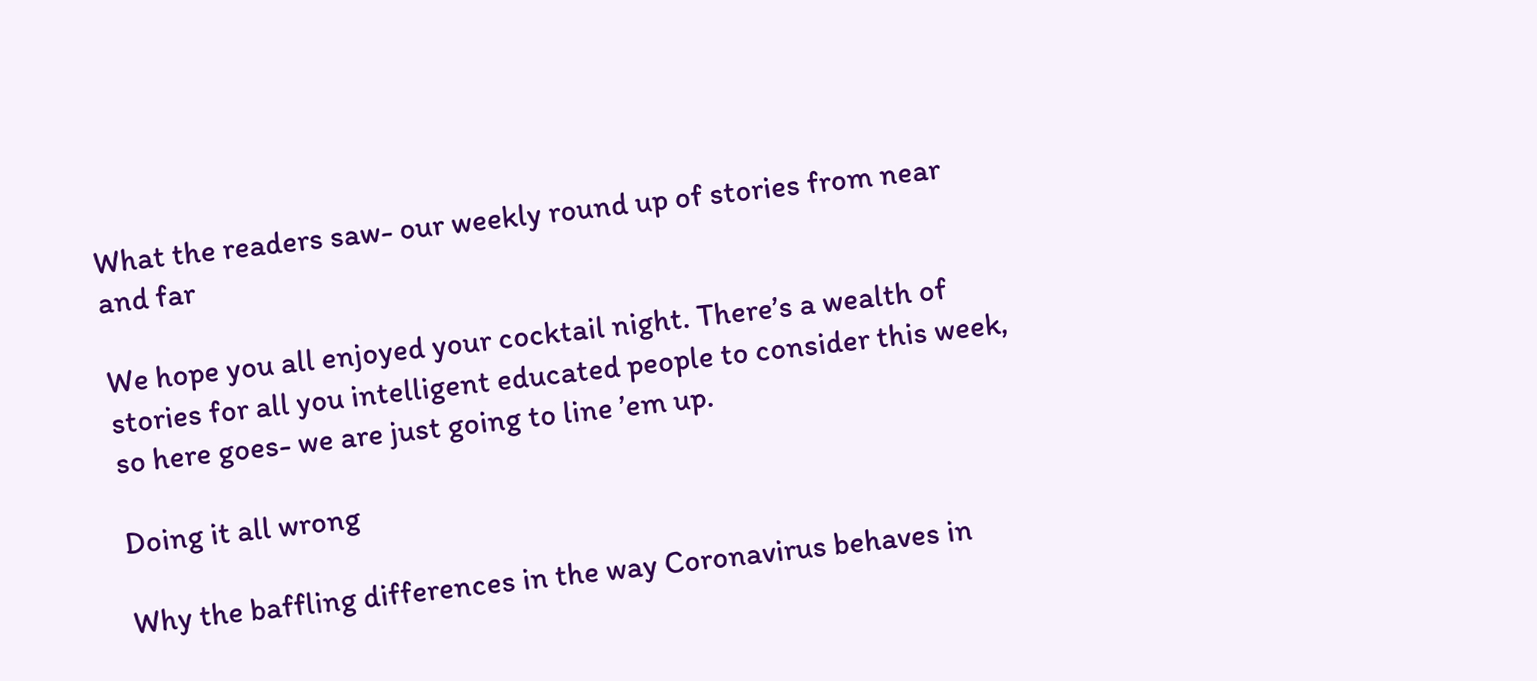What the readers saw- our weekly round up of stories from near and far

We hope you all enjoyed your cocktail night. There’s a wealth of stories for all you intelligent educated people to consider this week, so here goes- we are just going to line ’em up.

Doing it all wrong

Why the baffling differences in the way Coronavirus behaves in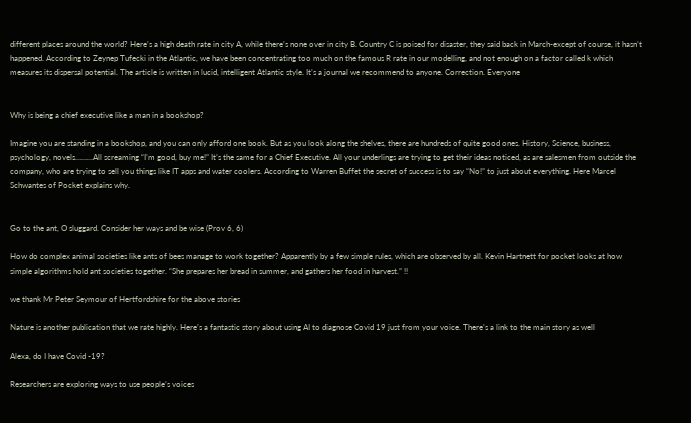different places around the world? Here’s a high death rate in city A, while there’s none over in city B. Country C is poised for disaster, they said back in March-except of course, it hasn’t happened. According to Zeynep Tufecki in the Atlantic, we have been concentrating too much on the famous R rate in our modelling, and not enough on a factor called k which measures its dispersal potential. The article is written in lucid, intelligent Atlantic style. It’s a journal we recommend to anyone. Correction. Everyone


Why is being a chief executive like a man in a bookshop?

Imagine you are standing in a bookshop, and you can only afford one book. But as you look along the shelves, there are hundreds of quite good ones. History, Science, business, psychology, novels………All screaming “I’m good, buy me!” It’s the same for a Chief Executive. All your underlings are trying to get their ideas noticed, as are salesmen from outside the company, who are trying to sell you things like IT apps and water coolers. According to Warren Buffet the secret of success is to say “No!” to just about everything. Here Marcel Schwantes of Pocket explains why.


Go to the ant, O sluggard. Consider her ways and be wise (Prov 6, 6)

How do complex animal societies like ants of bees manage to work together? Apparently by a few simple rules, which are observed by all. Kevin Hartnett for pocket looks at how simple algorithms hold ant societies together. “She prepares her bread in summer, and gathers her food in harvest.” !!

we thank Mr Peter Seymour of Hertfordshire for the above stories

Nature is another publication that we rate highly. Here’s a fantastic story about using AI to diagnose Covid 19 just from your voice. There’s a link to the main story as well

Alexa, do I have Covid -19?

Researchers are exploring ways to use people’s voices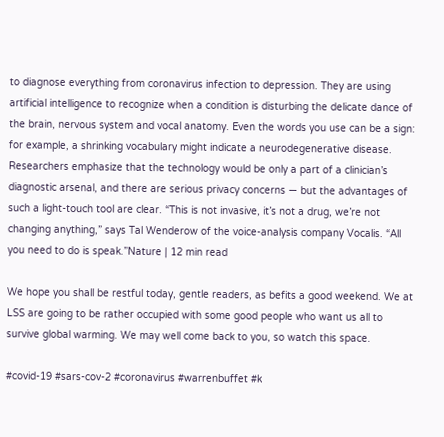to diagnose everything from coronavirus infection to depression. They are using artificial intelligence to recognize when a condition is disturbing the delicate dance of the brain, nervous system and vocal anatomy. Even the words you use can be a sign: for example, a shrinking vocabulary might indicate a neurodegenerative disease. Researchers emphasize that the technology would be only a part of a clinician’s diagnostic arsenal, and there are serious privacy concerns — but the advantages of such a light-touch tool are clear. “This is not invasive, it’s not a drug, we’re not changing anything,” says Tal Wenderow of the voice-analysis company Vocalis. “All you need to do is speak.”Nature | 12 min read

We hope you shall be restful today, gentle readers, as befits a good weekend. We at LSS are going to be rather occupied with some good people who want us all to survive global warming. We may well come back to you, so watch this space.

#covid-19 #sars-cov-2 #coronavirus #warrenbuffet #k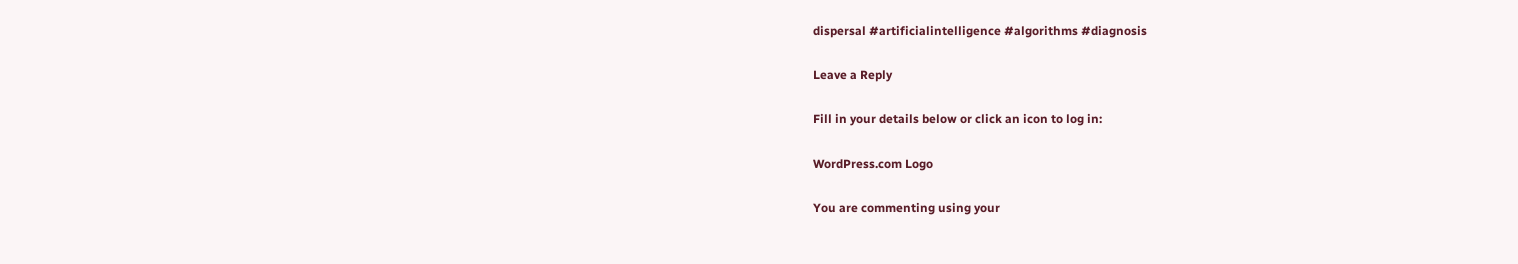dispersal #artificialintelligence #algorithms #diagnosis

Leave a Reply

Fill in your details below or click an icon to log in:

WordPress.com Logo

You are commenting using your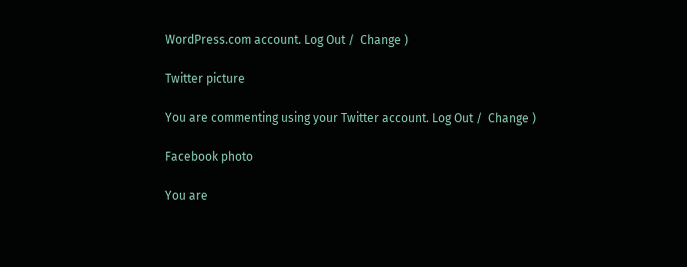WordPress.com account. Log Out /  Change )

Twitter picture

You are commenting using your Twitter account. Log Out /  Change )

Facebook photo

You are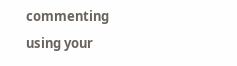commenting using your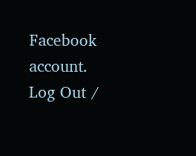Facebook account. Log Out /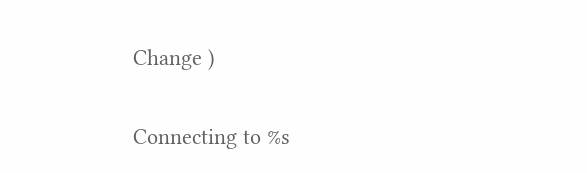Change )

Connecting to %s